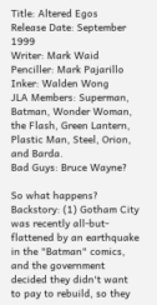Title: Altered Egos
Release Date: September 1999
Writer: Mark Waid
Penciller: Mark Pajarillo
Inker: Walden Wong
JLA Members: Superman, Batman, Wonder Woman, the Flash, Green Lantern, Plastic Man, Steel, Orion, and Barda.
Bad Guys: Bruce Wayne?

So what happens?
Backstory: (1) Gotham City was recently all-but-flattened by an earthquake in the "Batman" comics, and the government decided they didn't want to pay to rebuild, so they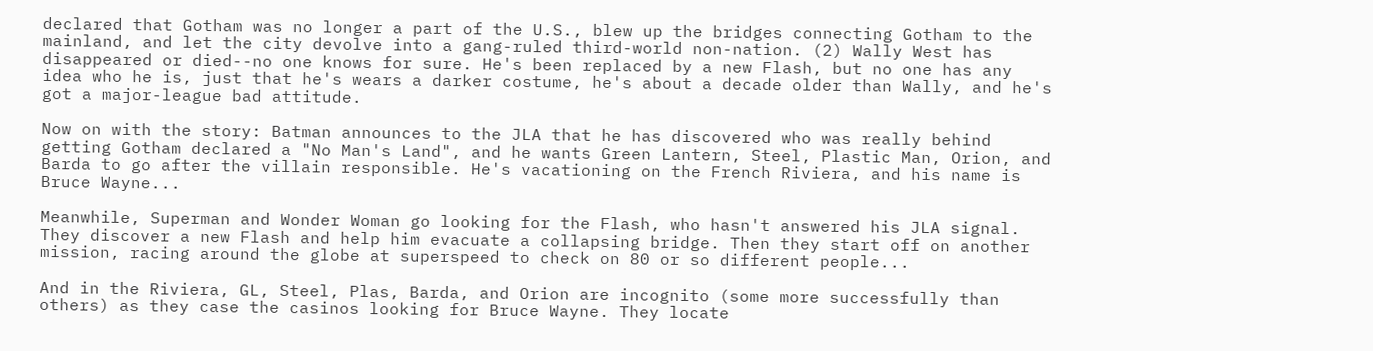declared that Gotham was no longer a part of the U.S., blew up the bridges connecting Gotham to the mainland, and let the city devolve into a gang-ruled third-world non-nation. (2) Wally West has disappeared or died--no one knows for sure. He's been replaced by a new Flash, but no one has any idea who he is, just that he's wears a darker costume, he's about a decade older than Wally, and he's got a major-league bad attitude.

Now on with the story: Batman announces to the JLA that he has discovered who was really behind getting Gotham declared a "No Man's Land", and he wants Green Lantern, Steel, Plastic Man, Orion, and Barda to go after the villain responsible. He's vacationing on the French Riviera, and his name is Bruce Wayne...

Meanwhile, Superman and Wonder Woman go looking for the Flash, who hasn't answered his JLA signal. They discover a new Flash and help him evacuate a collapsing bridge. Then they start off on another mission, racing around the globe at superspeed to check on 80 or so different people...

And in the Riviera, GL, Steel, Plas, Barda, and Orion are incognito (some more successfully than others) as they case the casinos looking for Bruce Wayne. They locate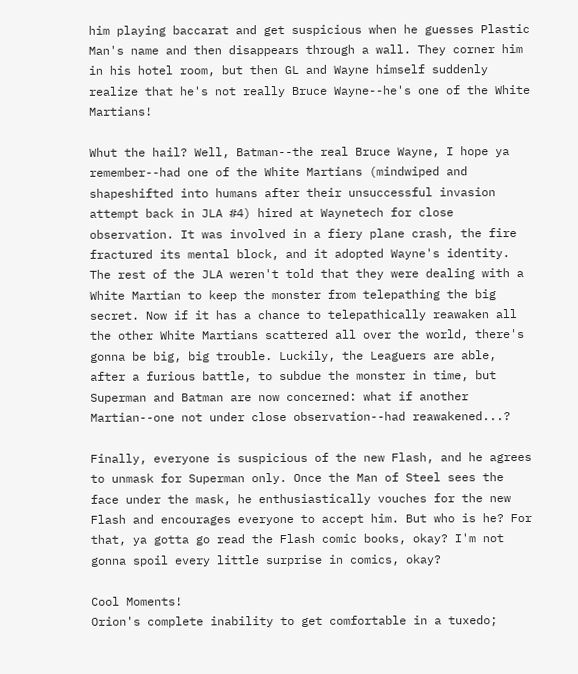him playing baccarat and get suspicious when he guesses Plastic Man's name and then disappears through a wall. They corner him in his hotel room, but then GL and Wayne himself suddenly realize that he's not really Bruce Wayne--he's one of the White Martians!

Whut the hail? Well, Batman--the real Bruce Wayne, I hope ya remember--had one of the White Martians (mindwiped and shapeshifted into humans after their unsuccessful invasion attempt back in JLA #4) hired at Waynetech for close observation. It was involved in a fiery plane crash, the fire fractured its mental block, and it adopted Wayne's identity. The rest of the JLA weren't told that they were dealing with a White Martian to keep the monster from telepathing the big secret. Now if it has a chance to telepathically reawaken all the other White Martians scattered all over the world, there's gonna be big, big trouble. Luckily, the Leaguers are able, after a furious battle, to subdue the monster in time, but Superman and Batman are now concerned: what if another Martian--one not under close observation--had reawakened...?

Finally, everyone is suspicious of the new Flash, and he agrees to unmask for Superman only. Once the Man of Steel sees the face under the mask, he enthusiastically vouches for the new Flash and encourages everyone to accept him. But who is he? For that, ya gotta go read the Flash comic books, okay? I'm not gonna spoil every little surprise in comics, okay?

Cool Moments!
Orion's complete inability to get comfortable in a tuxedo;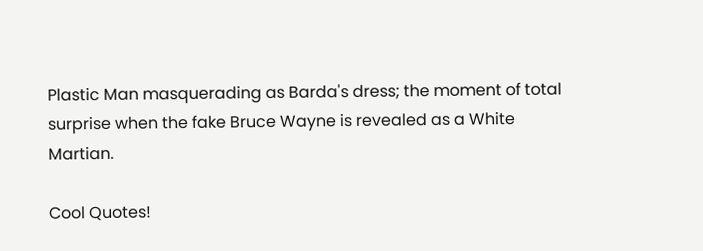Plastic Man masquerading as Barda's dress; the moment of total surprise when the fake Bruce Wayne is revealed as a White Martian.

Cool Quotes!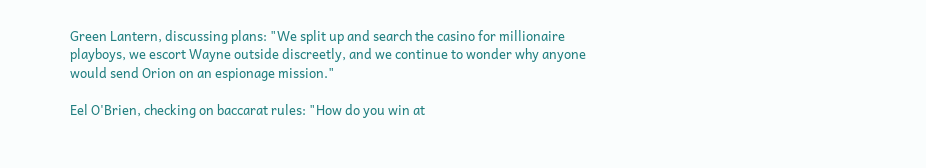Green Lantern, discussing plans: "We split up and search the casino for millionaire playboys, we escort Wayne outside discreetly, and we continue to wonder why anyone would send Orion on an espionage mission."

Eel O'Brien, checking on baccarat rules: "How do you win at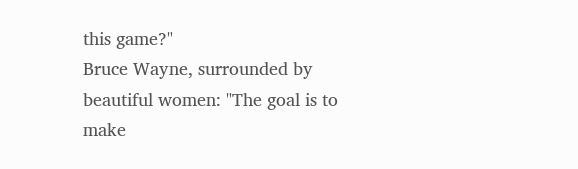this game?"
Bruce Wayne, surrounded by beautiful women: "The goal is to make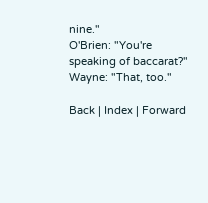nine."
O'Brien: "You're speaking of baccarat?"
Wayne: "That, too."

Back | Index | Forward